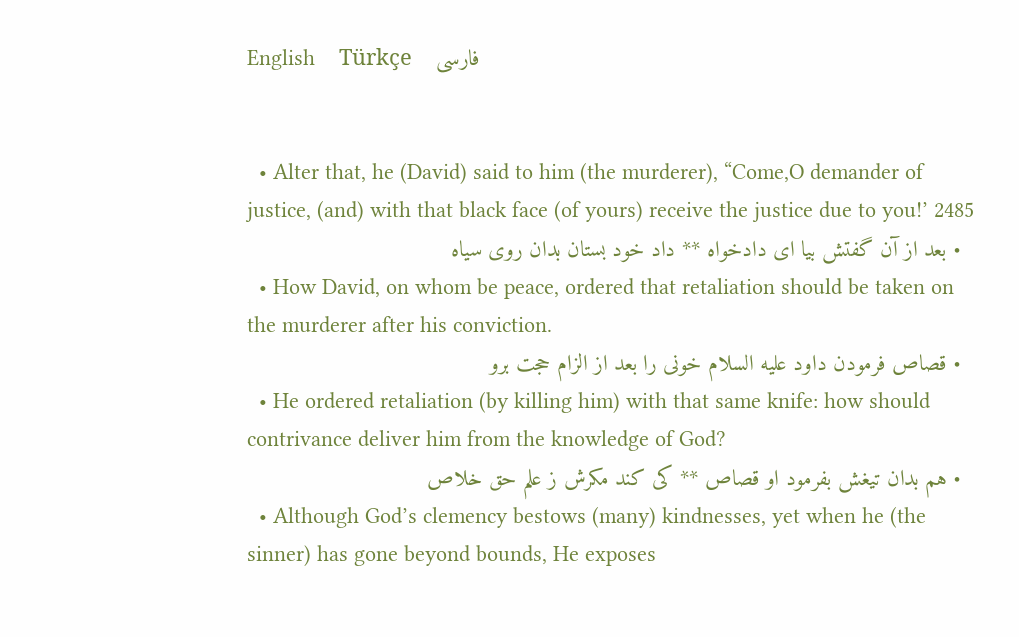English    Türkçe    فارسی


  • Alter that, he (David) said to him (the murderer), “Come,O demander of justice, (and) with that black face (of yours) receive the justice due to you!’ 2485
  • بعد از آن گفتش بیا ای دادخواه ** داد خود بستان بدان روی سیاه
  • How David, on whom be peace, ordered that retaliation should be taken on the murderer after his conviction.
  • قصاص فرمودن داود علیه السلام خونی را بعد از الزام حجت برو
  • He ordered retaliation (by killing him) with that same knife: how should contrivance deliver him from the knowledge of God?
  • هم بدان تیغش بفرمود او قصاص ** کی کند مکرش ز علم حق خلاص
  • Although God’s clemency bestows (many) kindnesses, yet when he (the sinner) has gone beyond bounds, He exposes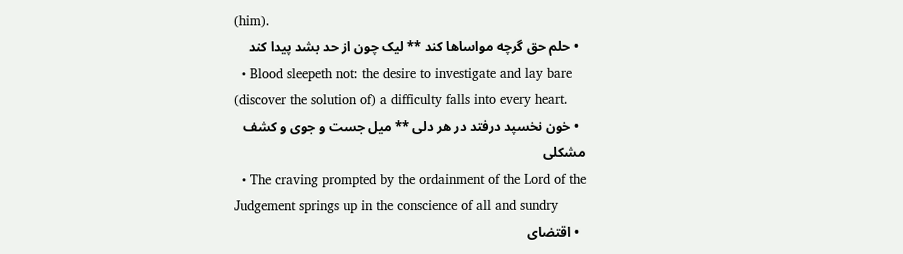(him).
  • حلم حق گرچه مواساها کند ** لیک چون از حد بشد پیدا کند
  • Blood sleepeth not: the desire to investigate and lay bare (discover the solution of) a difficulty falls into every heart.
  • خون نخسپد درفتد در هر دلی ** میل جست و جوی و کشف مشکلی
  • The craving prompted by the ordainment of the Lord of the Judgement springs up in the conscience of all and sundry
  • اقتضای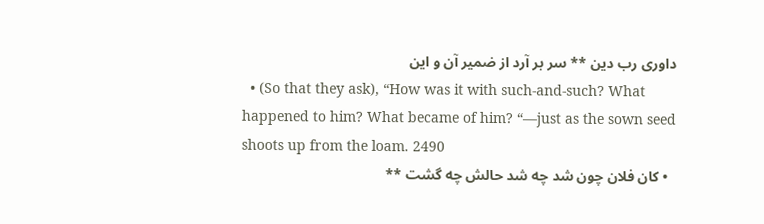داوری رب دین ** سر بر آرد از ضمیر آن و این
  • (So that they ask), “How was it with such-and-such? What happened to him? What became of him? “—just as the sown seed shoots up from the loam. 2490
  • کان فلان چون شد چه شد حالش چه گشت **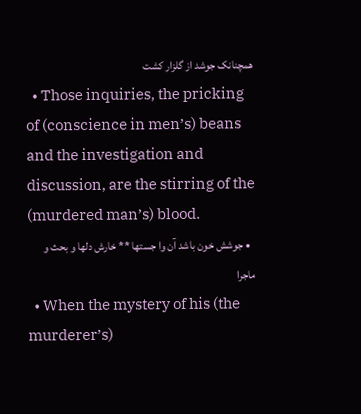همچنانک جوشد از گلزار کشت
  • Those inquiries, the pricking of (conscience in men’s) beans and the investigation and discussion, are the stirring of the (murdered man’s) blood.
  • جوشش خون باشد آن وا جستها ** خارش دلها و بحث و ماجرا
  • When the mystery of his (the murderer’s)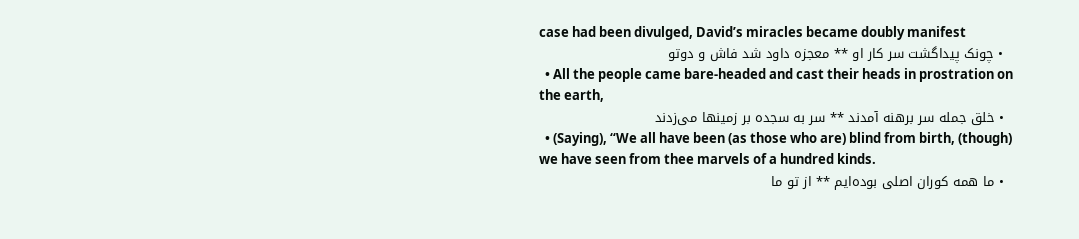case had been divulged, David’s miracles became doubly manifest
  • چونک پیداگشت سر کار او ** معجزه داود شد فاش و دوتو
  • All the people came bare-headed and cast their heads in prostration on the earth,
  • خلق جمله سر برهنه آمدند ** سر به سجده بر زمینها می‌زدند
  • (Saying), “We all have been (as those who are) blind from birth, (though) we have seen from thee marvels of a hundred kinds.
  • ما همه کوران اصلی بوده‌ایم ** از تو ما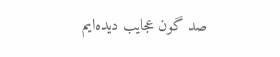صد گون عجایب دیده‌ایم